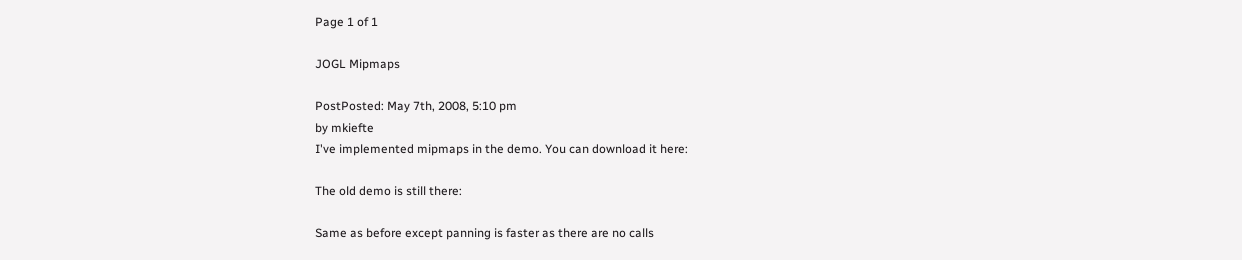Page 1 of 1

JOGL Mipmaps

PostPosted: May 7th, 2008, 5:10 pm
by mkiefte
I've implemented mipmaps in the demo. You can download it here:

The old demo is still there:

Same as before except panning is faster as there are no calls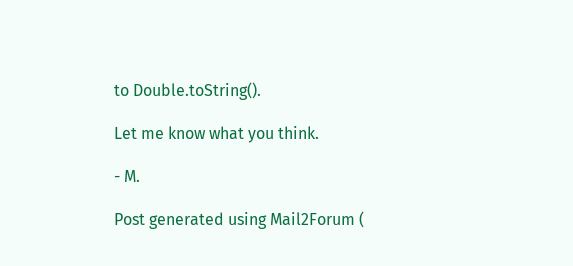to Double.toString().

Let me know what you think.

- M.

Post generated using Mail2Forum (